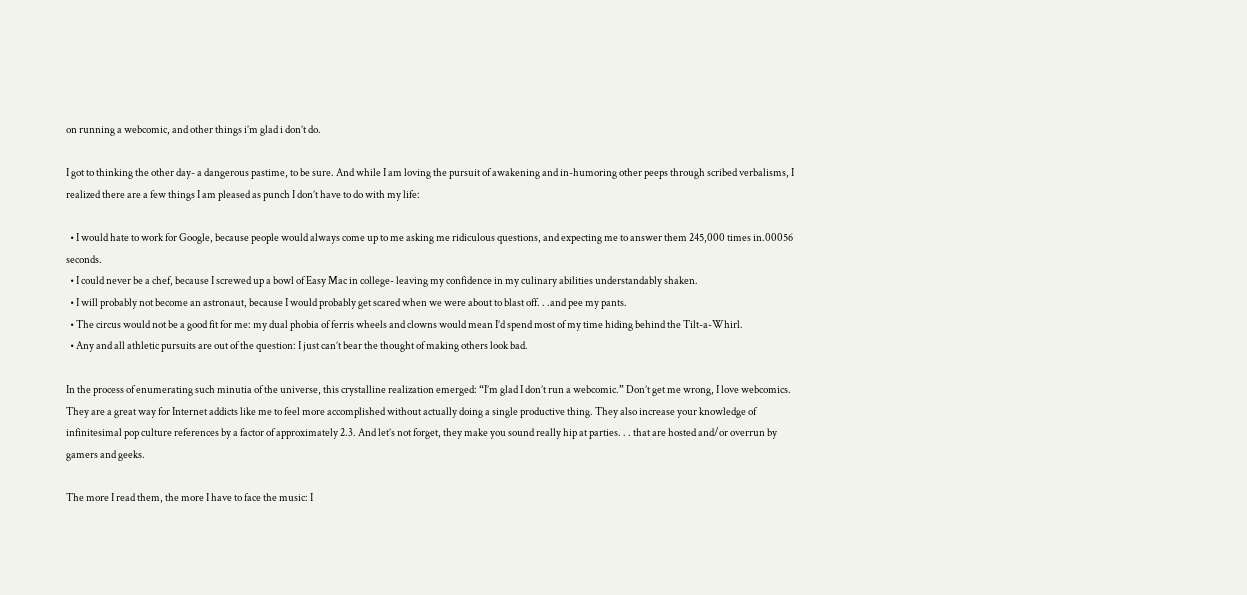on running a webcomic, and other things i’m glad i don’t do.

I got to thinking the other day- a dangerous pastime, to be sure. And while I am loving the pursuit of awakening and in-humoring other peeps through scribed verbalisms, I realized there are a few things I am pleased as punch I don’t have to do with my life:

  • I would hate to work for Google, because people would always come up to me asking me ridiculous questions, and expecting me to answer them 245,000 times in.00056 seconds.
  • I could never be a chef, because I screwed up a bowl of Easy Mac in college- leaving my confidence in my culinary abilities understandably shaken.
  • I will probably not become an astronaut, because I would probably get scared when we were about to blast off. . .and pee my pants.
  • The circus would not be a good fit for me: my dual phobia of ferris wheels and clowns would mean I’d spend most of my time hiding behind the Tilt-a-Whirl.
  • Any and all athletic pursuits are out of the question: I just can’t bear the thought of making others look bad.

In the process of enumerating such minutia of the universe, this crystalline realization emerged: “I’m glad I don’t run a webcomic.” Don’t get me wrong, I love webcomics. They are a great way for Internet addicts like me to feel more accomplished without actually doing a single productive thing. They also increase your knowledge of infinitesimal pop culture references by a factor of approximately 2.3. And let’s not forget, they make you sound really hip at parties. . . that are hosted and/or overrun by gamers and geeks.

The more I read them, the more I have to face the music: I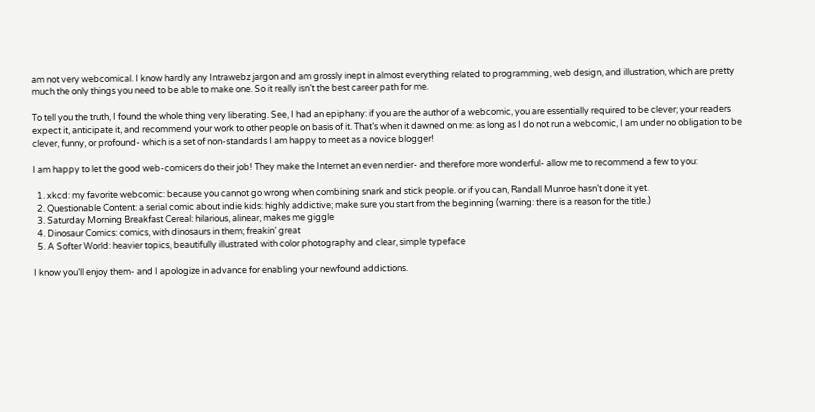am not very webcomical. I know hardly any Intrawebz jargon and am grossly inept in almost everything related to programming, web design, and illustration, which are pretty much the only things you need to be able to make one. So it really isn’t the best career path for me.

To tell you the truth, I found the whole thing very liberating. See, I had an epiphany: if you are the author of a webcomic, you are essentially required to be clever; your readers expect it, anticipate it, and recommend your work to other people on basis of it. That’s when it dawned on me: as long as I do not run a webcomic, I am under no obligation to be clever, funny, or profound- which is a set of non-standards I am happy to meet as a novice blogger!

I am happy to let the good web-comicers do their job! They make the Internet an even nerdier- and therefore more wonderful- allow me to recommend a few to you:

  1. xkcd: my favorite webcomic: because you cannot go wrong when combining snark and stick people. or if you can, Randall Munroe hasn’t done it yet.
  2. Questionable Content: a serial comic about indie kids: highly addictive; make sure you start from the beginning (warning: there is a reason for the title.)
  3. Saturday Morning Breakfast Cereal: hilarious, alinear, makes me giggle
  4. Dinosaur Comics: comics, with dinosaurs in them; freakin’ great
  5. A Softer World: heavier topics, beautifully illustrated with color photography and clear, simple typeface

I know you’ll enjoy them- and I apologize in advance for enabling your newfound addictions.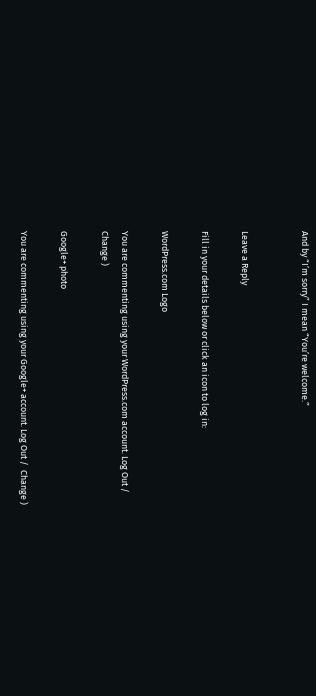And by “I’m sorry” I mean “You’re welcome.”


Leave a Reply

Fill in your details below or click an icon to log in:

WordPress.com Logo

You are commenting using your WordPress.com account. Log Out /  Change )

Google+ photo

You are commenting using your Google+ account. Log Out /  Change )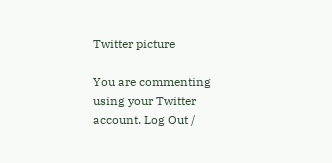Twitter picture

You are commenting using your Twitter account. Log Out /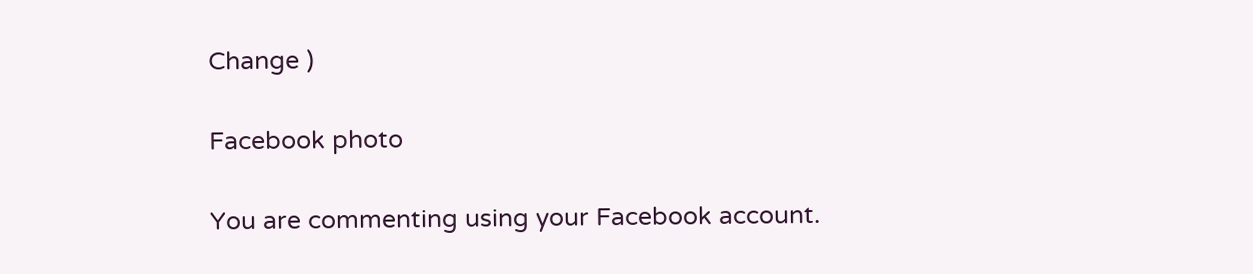Change )

Facebook photo

You are commenting using your Facebook account.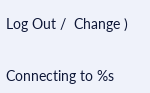Log Out /  Change )


Connecting to %s